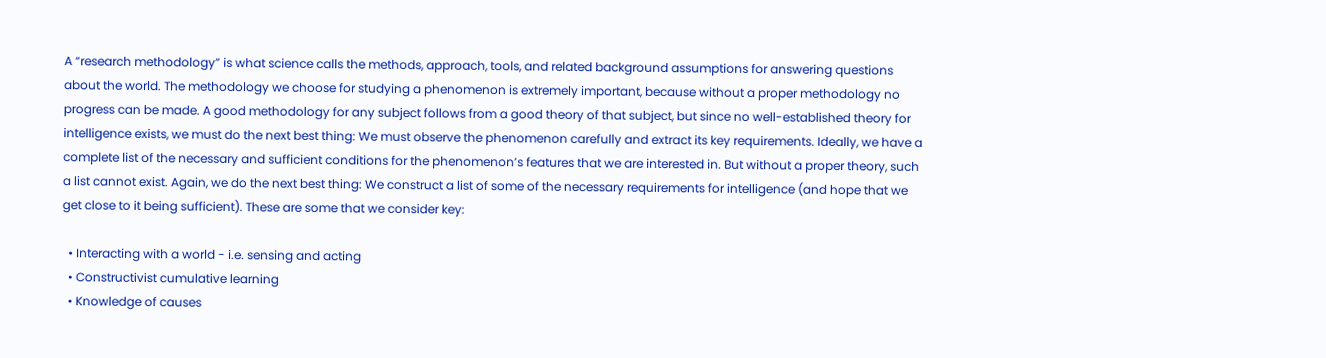A “research methodology” is what science calls the methods, approach, tools, and related background assumptions for answering questions about the world. The methodology we choose for studying a phenomenon is extremely important, because without a proper methodology no progress can be made. A good methodology for any subject follows from a good theory of that subject, but since no well-established theory for intelligence exists, we must do the next best thing: We must observe the phenomenon carefully and extract its key requirements. Ideally, we have a complete list of the necessary and sufficient conditions for the phenomenon’s features that we are interested in. But without a proper theory, such a list cannot exist. Again, we do the next best thing: We construct a list of some of the necessary requirements for intelligence (and hope that we get close to it being sufficient). These are some that we consider key:

  • Interacting with a world - i.e. sensing and acting
  • Constructivist cumulative learning
  • Knowledge of causes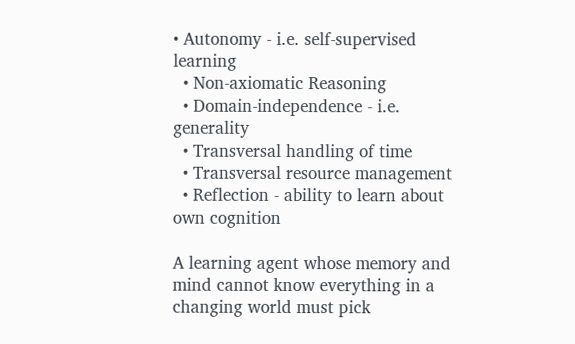• Autonomy - i.e. self-supervised learning
  • Non-axiomatic Reasoning
  • Domain-independence - i.e. generality
  • Transversal handling of time
  • Transversal resource management
  • Reflection - ability to learn about own cognition

A learning agent whose memory and mind cannot know everything in a changing world must pick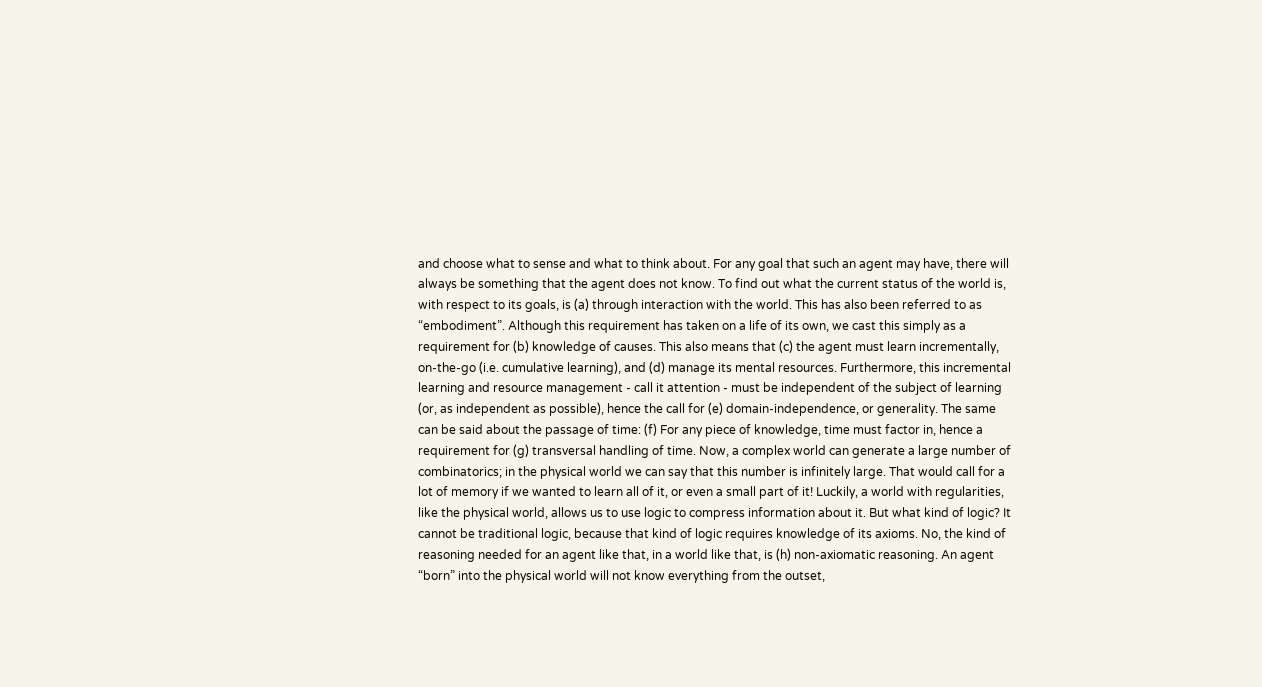and choose what to sense and what to think about. For any goal that such an agent may have, there will always be something that the agent does not know. To find out what the current status of the world is, with respect to its goals, is (a) through interaction with the world. This has also been referred to as “embodiment”. Although this requirement has taken on a life of its own, we cast this simply as a requirement for (b) knowledge of causes. This also means that (c) the agent must learn incrementally, on-the-go (i.e. cumulative learning), and (d) manage its mental resources. Furthermore, this incremental learning and resource management - call it attention - must be independent of the subject of learning (or, as independent as possible), hence the call for (e) domain-independence, or generality. The same can be said about the passage of time: (f) For any piece of knowledge, time must factor in, hence a requirement for (g) transversal handling of time. Now, a complex world can generate a large number of combinatorics; in the physical world we can say that this number is infinitely large. That would call for a lot of memory if we wanted to learn all of it, or even a small part of it! Luckily, a world with regularities, like the physical world, allows us to use logic to compress information about it. But what kind of logic? It cannot be traditional logic, because that kind of logic requires knowledge of its axioms. No, the kind of reasoning needed for an agent like that, in a world like that, is (h) non-axiomatic reasoning. An agent “born” into the physical world will not know everything from the outset,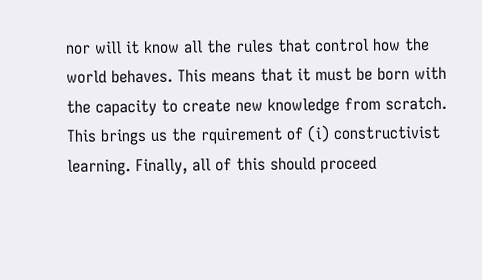nor will it know all the rules that control how the world behaves. This means that it must be born with the capacity to create new knowledge from scratch. This brings us the rquirement of (i) constructivist learning. Finally, all of this should proceed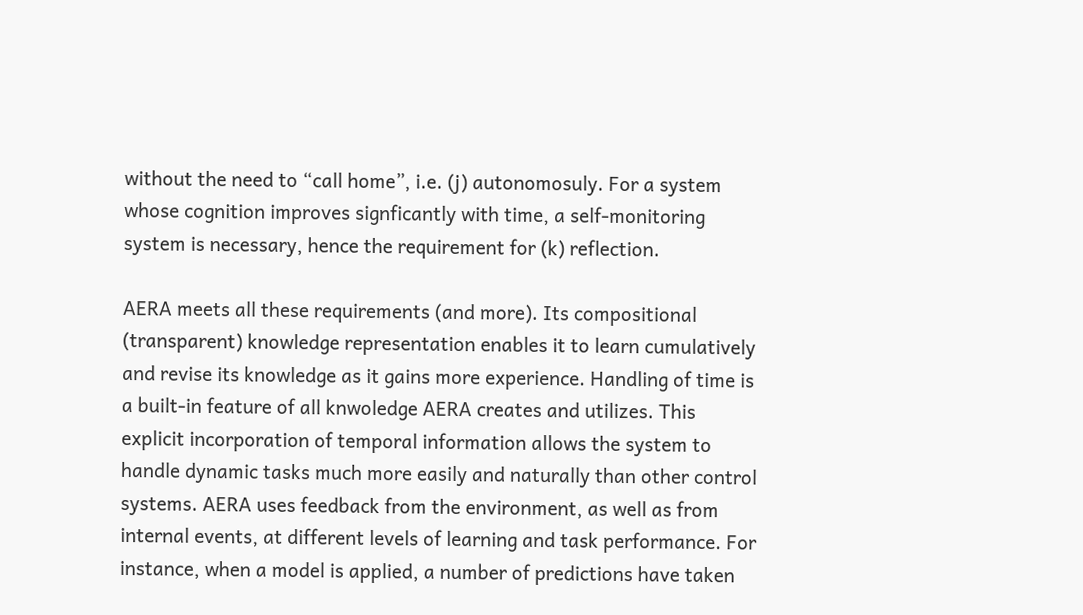without the need to “call home”, i.e. (j) autonomosuly. For a system whose cognition improves signficantly with time, a self-monitoring system is necessary, hence the requirement for (k) reflection.

AERA meets all these requirements (and more). Its compositional (transparent) knowledge representation enables it to learn cumulatively and revise its knowledge as it gains more experience. Handling of time is a built-in feature of all knwoledge AERA creates and utilizes. This explicit incorporation of temporal information allows the system to handle dynamic tasks much more easily and naturally than other control systems. AERA uses feedback from the environment, as well as from internal events, at different levels of learning and task performance. For instance, when a model is applied, a number of predictions have taken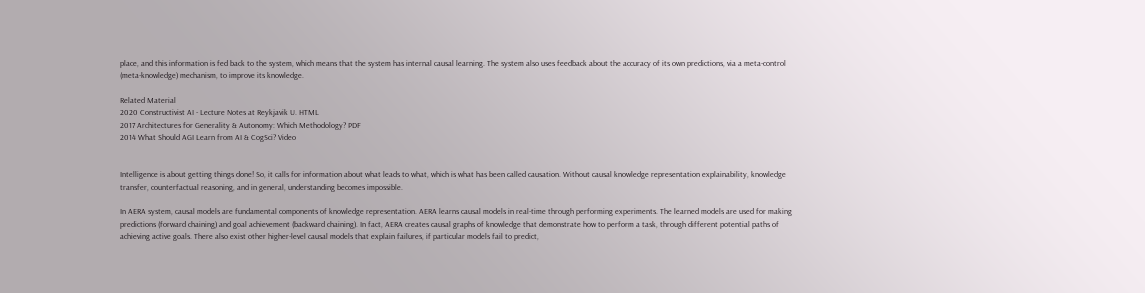place, and this information is fed back to the system, which means that the system has internal causal learning. The system also uses feedback about the accuracy of its own predictions, via a meta-control (meta-knowledge) mechanism, to improve its knowledge.

Related Material
2020 Constructivist AI - Lecture Notes at Reykjavik U. HTML
2017 Architectures for Generality & Autonomy: Which Methodology? PDF
2014 What Should AGI Learn from AI & CogSci? Video


Intelligence is about getting things done! So, it calls for information about what leads to what, which is what has been called causation. Without causal knowledge representation explainability, knowledge transfer, counterfactual reasoning, and in general, understanding becomes impossible.

In AERA system, causal models are fundamental components of knowledge representation. AERA learns causal models in real-time through performing experiments. The learned models are used for making predictions (forward chaining) and goal achievement (backward chaining). In fact, AERA creates causal graphs of knowledge that demonstrate how to perform a task, through different potential paths of achieving active goals. There also exist other higher-level causal models that explain failures, if particular models fail to predict,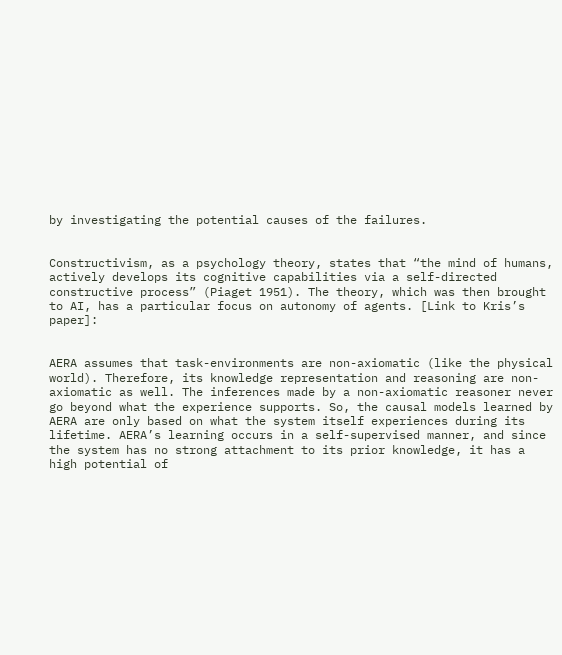by investigating the potential causes of the failures.


Constructivism, as a psychology theory, states that “the mind of humans, actively develops its cognitive capabilities via a self-directed constructive process” (Piaget 1951). The theory, which was then brought to AI, has a particular focus on autonomy of agents. [Link to Kris’s paper]:


AERA assumes that task-environments are non-axiomatic (like the physical world). Therefore, its knowledge representation and reasoning are non-axiomatic as well. The inferences made by a non-axiomatic reasoner never go beyond what the experience supports. So, the causal models learned by AERA are only based on what the system itself experiences during its lifetime. AERA’s learning occurs in a self-supervised manner, and since the system has no strong attachment to its prior knowledge, it has a high potential of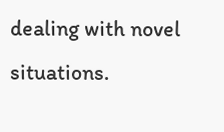dealing with novel situations.